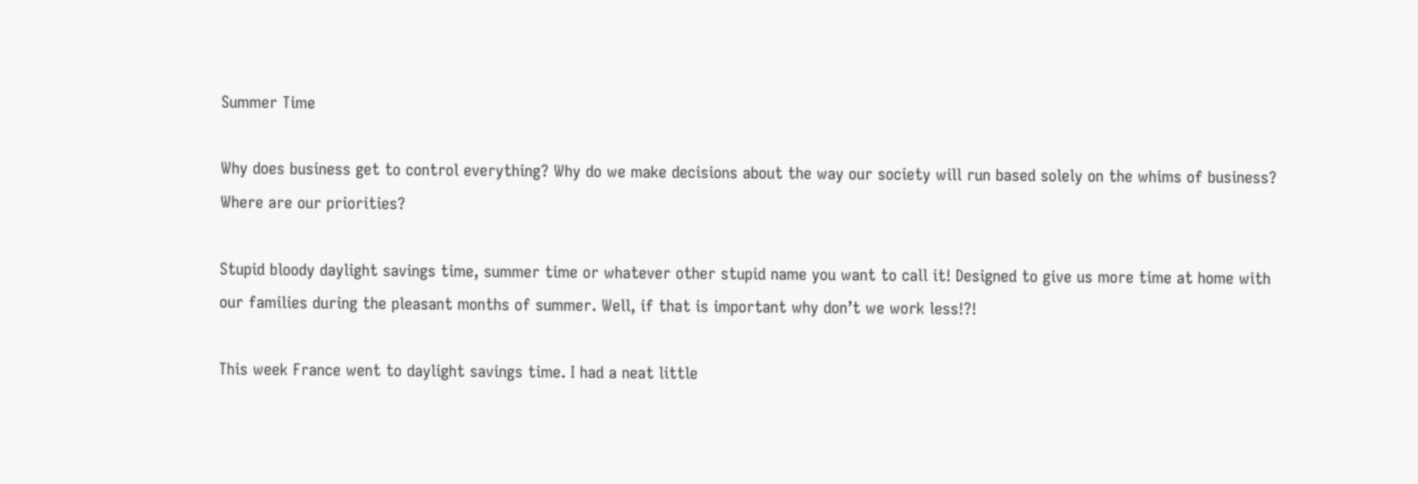Summer Time

Why does business get to control everything? Why do we make decisions about the way our society will run based solely on the whims of business? Where are our priorities?

Stupid bloody daylight savings time, summer time or whatever other stupid name you want to call it! Designed to give us more time at home with our families during the pleasant months of summer. Well, if that is important why don’t we work less!?!

This week France went to daylight savings time. I had a neat little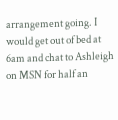arrangement going. I would get out of bed at 6am and chat to Ashleigh on MSN for half an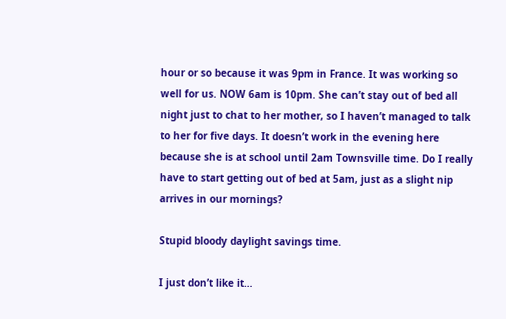hour or so because it was 9pm in France. It was working so well for us. NOW 6am is 10pm. She can’t stay out of bed all night just to chat to her mother, so I haven’t managed to talk to her for five days. It doesn’t work in the evening here because she is at school until 2am Townsville time. Do I really have to start getting out of bed at 5am, just as a slight nip arrives in our mornings?

Stupid bloody daylight savings time.

I just don’t like it…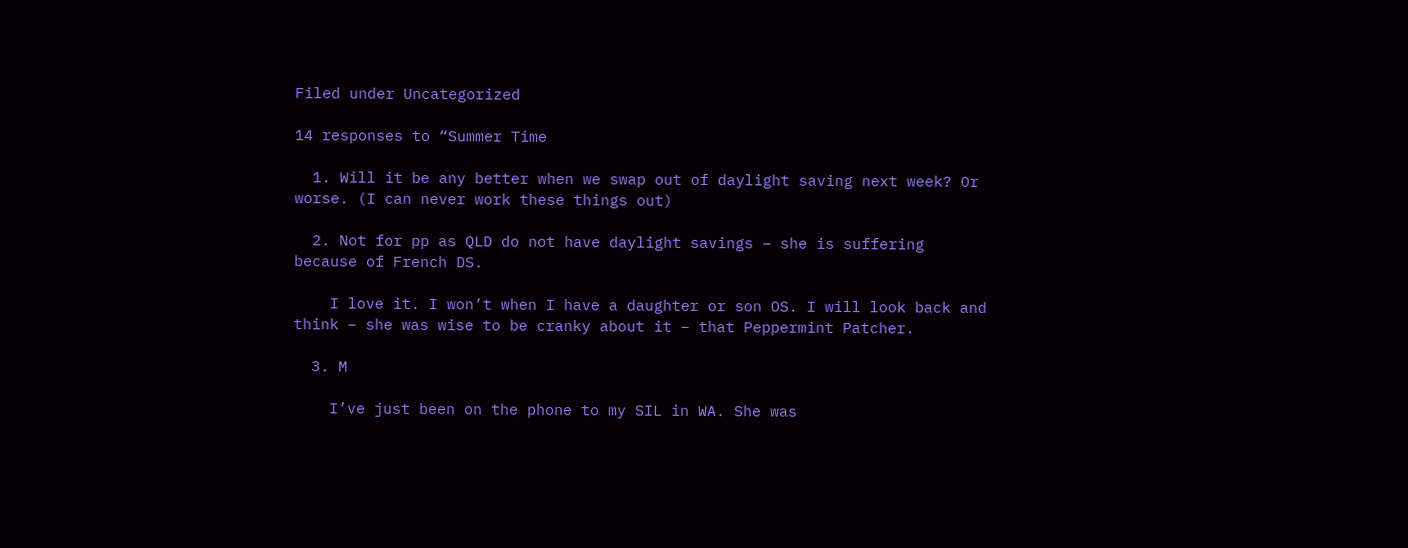Filed under Uncategorized

14 responses to “Summer Time

  1. Will it be any better when we swap out of daylight saving next week? Or worse. (I can never work these things out)

  2. Not for pp as QLD do not have daylight savings – she is suffering because of French DS.

    I love it. I won’t when I have a daughter or son OS. I will look back and think – she was wise to be cranky about it – that Peppermint Patcher.

  3. M

    I’ve just been on the phone to my SIL in WA. She was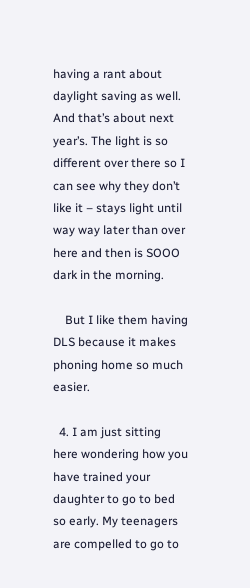having a rant about daylight saving as well. And that’s about next year’s. The light is so different over there so I can see why they don’t like it – stays light until way way later than over here and then is SOOO dark in the morning.

    But I like them having DLS because it makes phoning home so much easier.

  4. I am just sitting here wondering how you have trained your daughter to go to bed so early. My teenagers are compelled to go to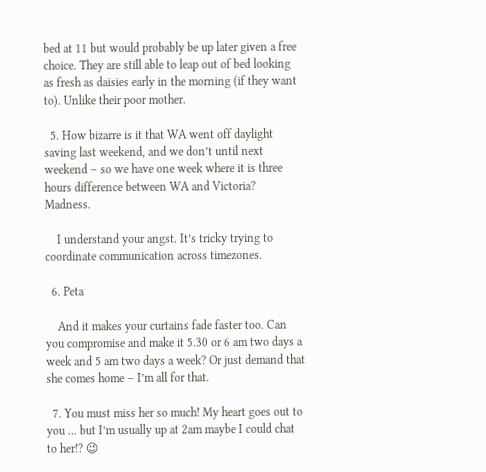bed at 11 but would probably be up later given a free choice. They are still able to leap out of bed looking as fresh as daisies early in the morning (if they want to). Unlike their poor mother.

  5. How bizarre is it that WA went off daylight saving last weekend, and we don’t until next weekend – so we have one week where it is three hours difference between WA and Victoria? Madness.

    I understand your angst. It’s tricky trying to coordinate communication across timezones.

  6. Peta

    And it makes your curtains fade faster too. Can you compromise and make it 5.30 or 6 am two days a week and 5 am two days a week? Or just demand that she comes home – I’m all for that.

  7. You must miss her so much! My heart goes out to you … but I’m usually up at 2am maybe I could chat to her!? 😉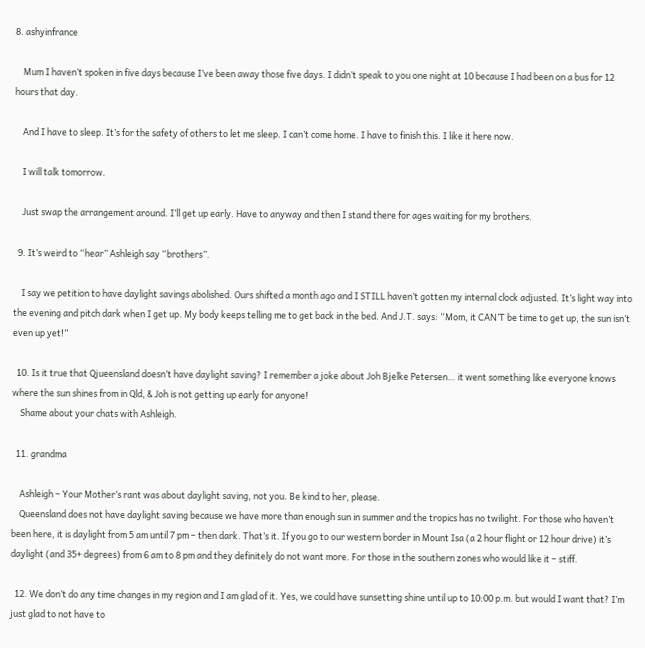8. ashyinfrance

    Mum I haven’t spoken in five days because I’ve been away those five days. I didn’t speak to you one night at 10 because I had been on a bus for 12 hours that day.

    And I have to sleep. It’s for the safety of others to let me sleep. I can’t come home. I have to finish this. I like it here now.

    I will talk tomorrow.

    Just swap the arrangement around. I’ll get up early. Have to anyway and then I stand there for ages waiting for my brothers.

  9. It’s weird to “hear” Ashleigh say “brothers”.

    I say we petition to have daylight savings abolished. Ours shifted a month ago and I STILL haven’t gotten my internal clock adjusted. It’s light way into the evening and pitch dark when I get up. My body keeps telling me to get back in the bed. And J.T. says: “Mom, it CAN’T be time to get up, the sun isn’t even up yet!”

  10. Is it true that Qjueensland doesn’t have daylight saving? I remember a joke about Joh Bjelke Petersen… it went something like everyone knows where the sun shines from in Qld, & Joh is not getting up early for anyone!
    Shame about your chats with Ashleigh.

  11. grandma

    Ashleigh – Your Mother’s rant was about daylight saving, not you. Be kind to her, please.
    Queensland does not have daylight saving because we have more than enough sun in summer and the tropics has no twilight. For those who haven’t been here, it is daylight from 5 am until 7 pm – then dark. That’s it. If you go to our western border in Mount Isa (a 2 hour flight or 12 hour drive) it’s daylight (and 35+ degrees) from 6 am to 8 pm and they definitely do not want more. For those in the southern zones who would like it – stiff.

  12. We don’t do any time changes in my region and I am glad of it. Yes, we could have sunsetting shine until up to 10:00 p.m. but would I want that? I’m just glad to not have to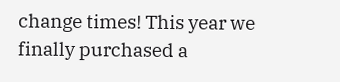change times! This year we finally purchased a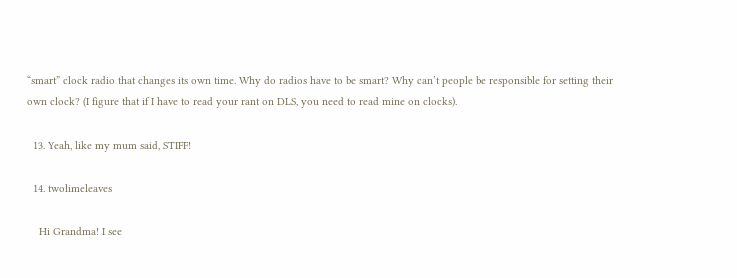“smart” clock radio that changes its own time. Why do radios have to be smart? Why can’t people be responsible for setting their own clock? (I figure that if I have to read your rant on DLS, you need to read mine on clocks).

  13. Yeah, like my mum said, STIFF!

  14. twolimeleaves

    Hi Grandma! I see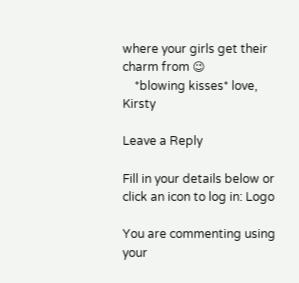where your girls get their charm from 😉
    *blowing kisses* love, Kirsty

Leave a Reply

Fill in your details below or click an icon to log in: Logo

You are commenting using your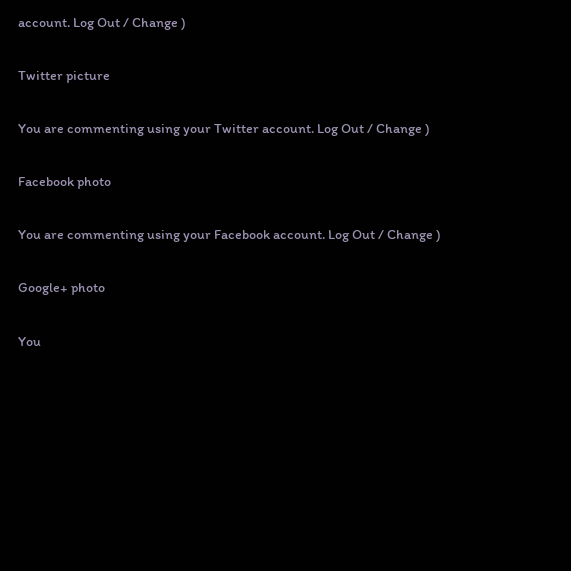account. Log Out / Change )

Twitter picture

You are commenting using your Twitter account. Log Out / Change )

Facebook photo

You are commenting using your Facebook account. Log Out / Change )

Google+ photo

You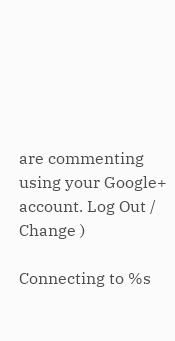are commenting using your Google+ account. Log Out / Change )

Connecting to %s